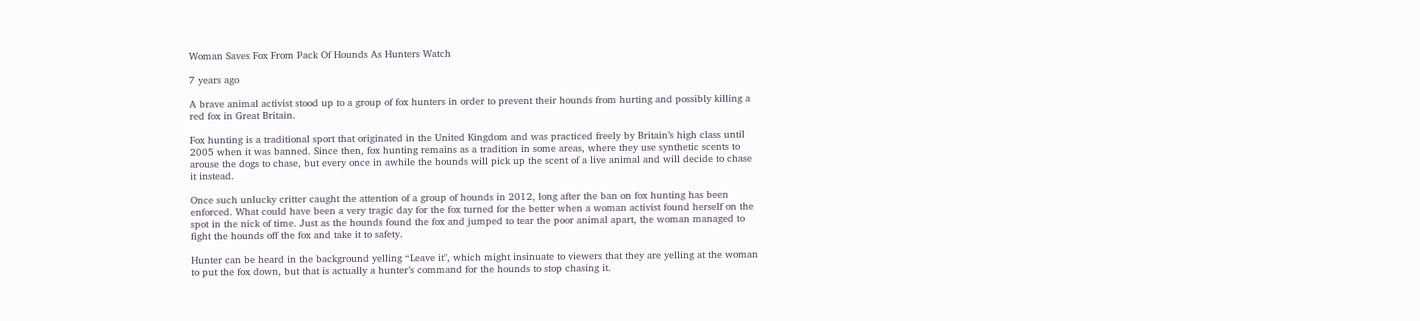Woman Saves Fox From Pack Of Hounds As Hunters Watch

7 years ago

A brave animal activist stood up to a group of fox hunters in order to prevent their hounds from hurting and possibly killing a red fox in Great Britain.

Fox hunting is a traditional sport that originated in the United Kingdom and was practiced freely by Britain’s high class until 2005 when it was banned. Since then, fox hunting remains as a tradition in some areas, where they use synthetic scents to arouse the dogs to chase, but every once in awhile the hounds will pick up the scent of a live animal and will decide to chase it instead.

Once such unlucky critter caught the attention of a group of hounds in 2012, long after the ban on fox hunting has been enforced. What could have been a very tragic day for the fox turned for the better when a woman activist found herself on the spot in the nick of time. Just as the hounds found the fox and jumped to tear the poor animal apart, the woman managed to fight the hounds off the fox and take it to safety.

Hunter can be heard in the background yelling “Leave it", which might insinuate to viewers that they are yelling at the woman to put the fox down, but that is actually a hunter’s command for the hounds to stop chasing it.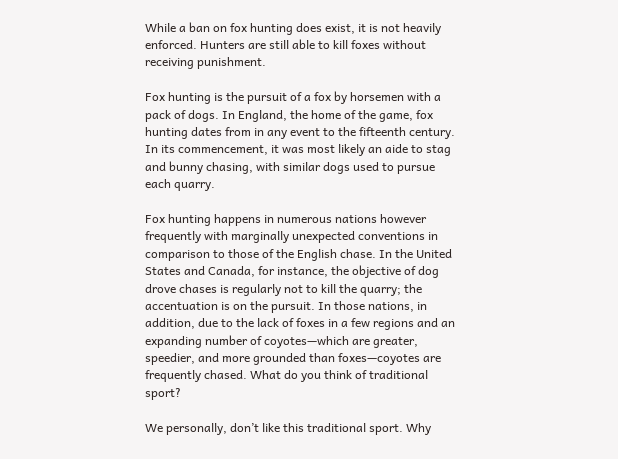While a ban on fox hunting does exist, it is not heavily enforced. Hunters are still able to kill foxes without receiving punishment.

Fox hunting is the pursuit of a fox by horsemen with a pack of dogs. In England, the home of the game, fox hunting dates from in any event to the fifteenth century. In its commencement, it was most likely an aide to stag and bunny chasing, with similar dogs used to pursue each quarry.

Fox hunting happens in numerous nations however frequently with marginally unexpected conventions in comparison to those of the English chase. In the United States and Canada, for instance, the objective of dog drove chases is regularly not to kill the quarry; the accentuation is on the pursuit. In those nations, in addition, due to the lack of foxes in a few regions and an expanding number of coyotes—which are greater, speedier, and more grounded than foxes—coyotes are frequently chased. What do you think of traditional sport?

We personally, don’t like this traditional sport. Why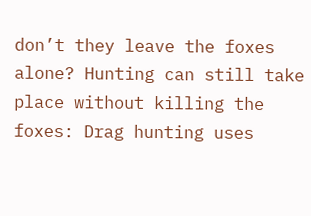don’t they leave the foxes alone? Hunting can still take place without killing the foxes: Drag hunting uses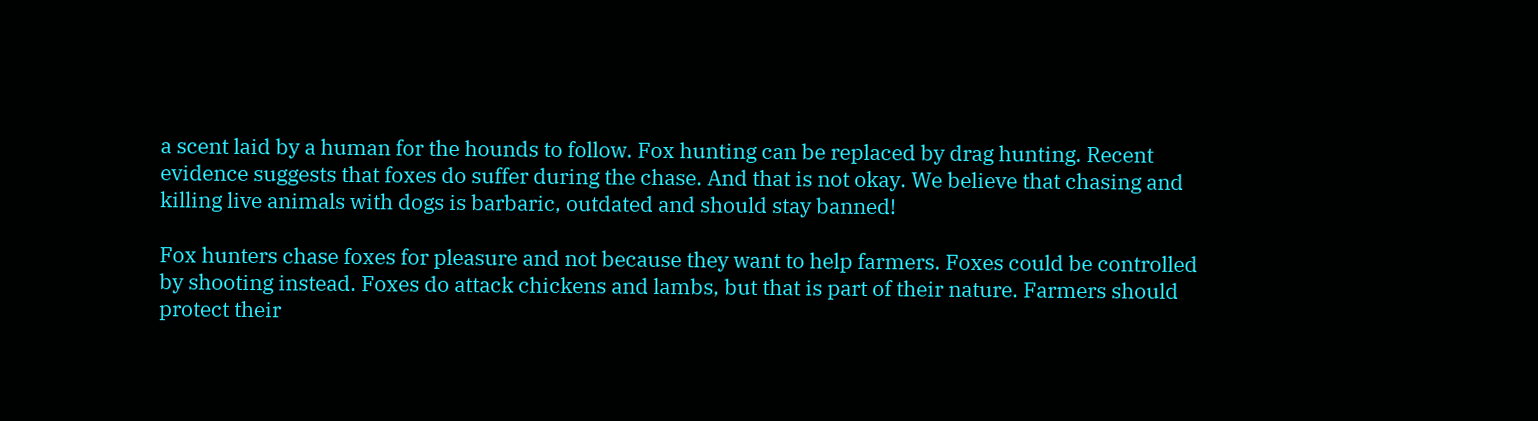a scent laid by a human for the hounds to follow. Fox hunting can be replaced by drag hunting. Recent evidence suggests that foxes do suffer during the chase. And that is not okay. We believe that chasing and killing live animals with dogs is barbaric, outdated and should stay banned!

Fox hunters chase foxes for pleasure and not because they want to help farmers. Foxes could be controlled by shooting instead. Foxes do attack chickens and lambs, but that is part of their nature. Farmers should protect their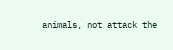animals, not attack the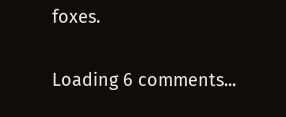foxes.

Loading 6 comments...